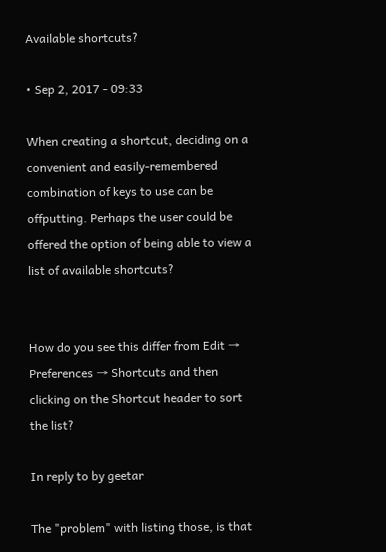Available shortcuts?

• Sep 2, 2017 - 09:33

When creating a shortcut, deciding on a convenient and easily-remembered combination of keys to use can be offputting. Perhaps the user could be offered the option of being able to view a list of available shortcuts?


How do you see this differ from Edit → Preferences → Shortcuts and then clicking on the Shortcut header to sort the list?

In reply to by geetar

The "problem" with listing those, is that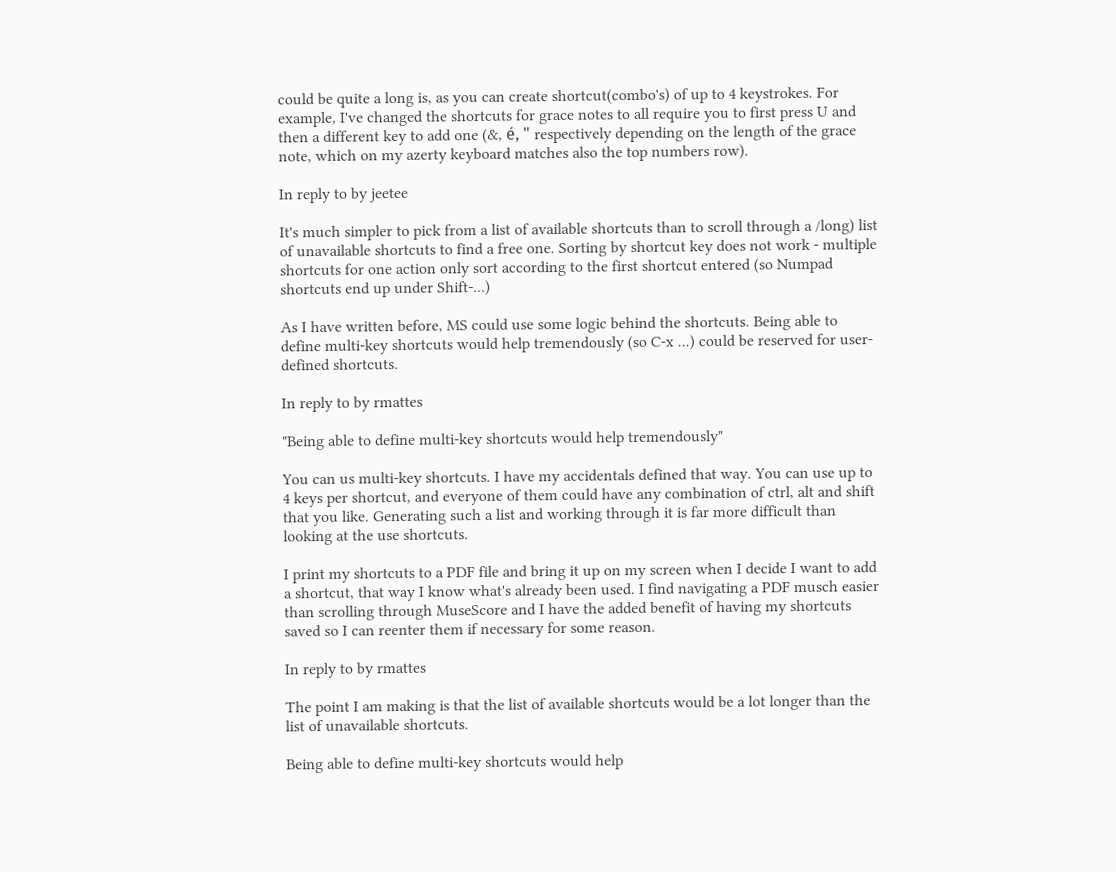could be quite a long is, as you can create shortcut(combo's) of up to 4 keystrokes. For example, I've changed the shortcuts for grace notes to all require you to first press U and then a different key to add one (&, é, " respectively depending on the length of the grace note, which on my azerty keyboard matches also the top numbers row).

In reply to by jeetee

It's much simpler to pick from a list of available shortcuts than to scroll through a /long) list of unavailable shortcuts to find a free one. Sorting by shortcut key does not work - multiple shortcuts for one action only sort according to the first shortcut entered (so Numpad shortcuts end up under Shift-...)

As I have written before, MS could use some logic behind the shortcuts. Being able to define multi-key shortcuts would help tremendously (so C-x ...) could be reserved for user-defined shortcuts.

In reply to by rmattes

"Being able to define multi-key shortcuts would help tremendously"

You can us multi-key shortcuts. I have my accidentals defined that way. You can use up to 4 keys per shortcut, and everyone of them could have any combination of ctrl, alt and shift that you like. Generating such a list and working through it is far more difficult than looking at the use shortcuts.

I print my shortcuts to a PDF file and bring it up on my screen when I decide I want to add a shortcut, that way I know what's already been used. I find navigating a PDF musch easier than scrolling through MuseScore and I have the added benefit of having my shortcuts saved so I can reenter them if necessary for some reason.

In reply to by rmattes

The point I am making is that the list of available shortcuts would be a lot longer than the list of unavailable shortcuts.

Being able to define multi-key shortcuts would help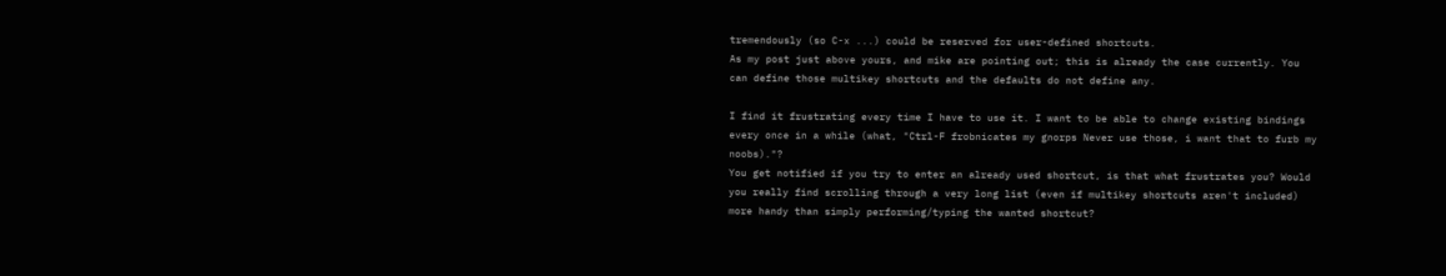tremendously (so C-x ...) could be reserved for user-defined shortcuts.
As my post just above yours, and mike are pointing out; this is already the case currently. You can define those multikey shortcuts and the defaults do not define any.

I find it frustrating every time I have to use it. I want to be able to change existing bindings every once in a while (what, "Ctrl-F frobnicates my gnorps Never use those, i want that to furb my noobs)."?
You get notified if you try to enter an already used shortcut, is that what frustrates you? Would you really find scrolling through a very long list (even if multikey shortcuts aren't included) more handy than simply performing/typing the wanted shortcut?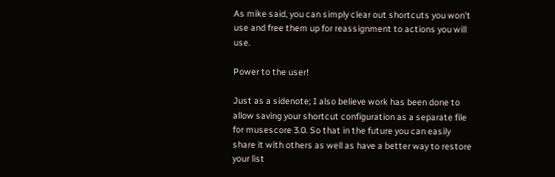As mike said, you can simply clear out shortcuts you won't use and free them up for reassignment to actions you will use.

Power to the user!

Just as a sidenote; I also believe work has been done to allow saving your shortcut configuration as a separate file for musescore 3.0. So that in the future you can easily share it with others as well as have a better way to restore your list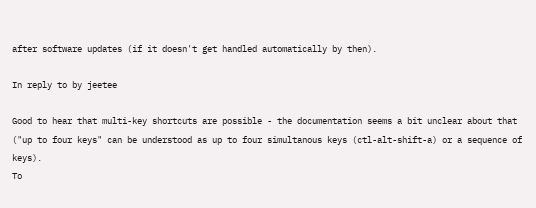after software updates (if it doesn't get handled automatically by then).

In reply to by jeetee

Good to hear that multi-key shortcuts are possible - the documentation seems a bit unclear about that ("up to four keys" can be understood as up to four simultanous keys (ctl-alt-shift-a) or a sequence of keys).
To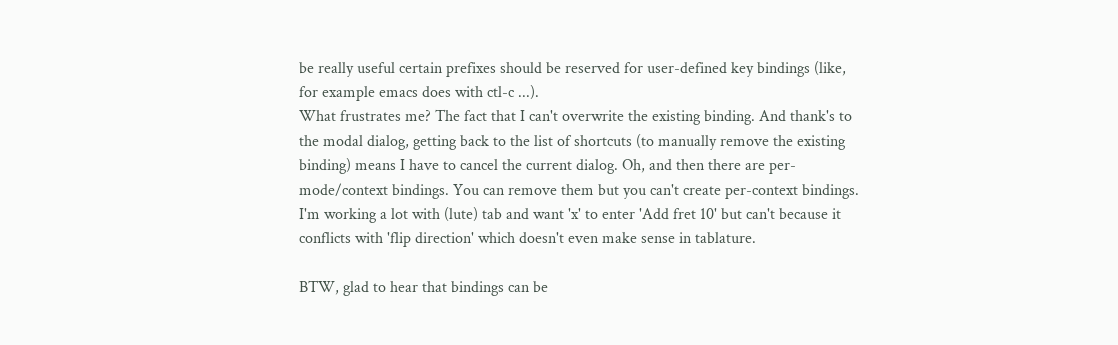be really useful certain prefixes should be reserved for user-defined key bindings (like, for example emacs does with ctl-c ...).
What frustrates me? The fact that I can't overwrite the existing binding. And thank's to the modal dialog, getting back to the list of shortcuts (to manually remove the existing binding) means I have to cancel the current dialog. Oh, and then there are per-mode/context bindings. You can remove them but you can't create per-context bindings. I'm working a lot with (lute) tab and want 'x' to enter 'Add fret 10' but can't because it conflicts with 'flip direction' which doesn't even make sense in tablature.

BTW, glad to hear that bindings can be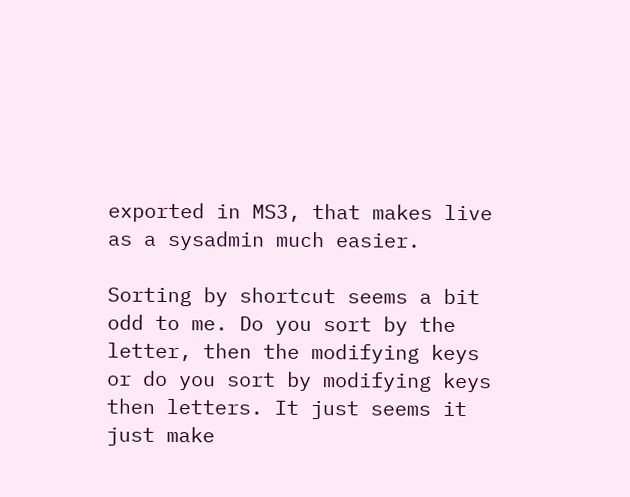exported in MS3, that makes live as a sysadmin much easier.

Sorting by shortcut seems a bit odd to me. Do you sort by the letter, then the modifying keys or do you sort by modifying keys then letters. It just seems it just make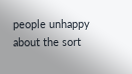people unhappy about the sort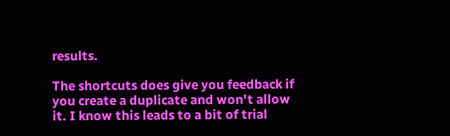results.

The shortcuts does give you feedback if you create a duplicate and won't allow it. I know this leads to a bit of trial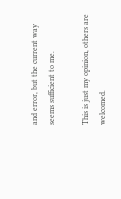and error, but the current way seems sufficient to me.

This is just my opinion, others are welcomed.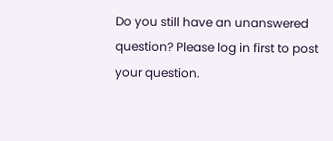Do you still have an unanswered question? Please log in first to post your question.